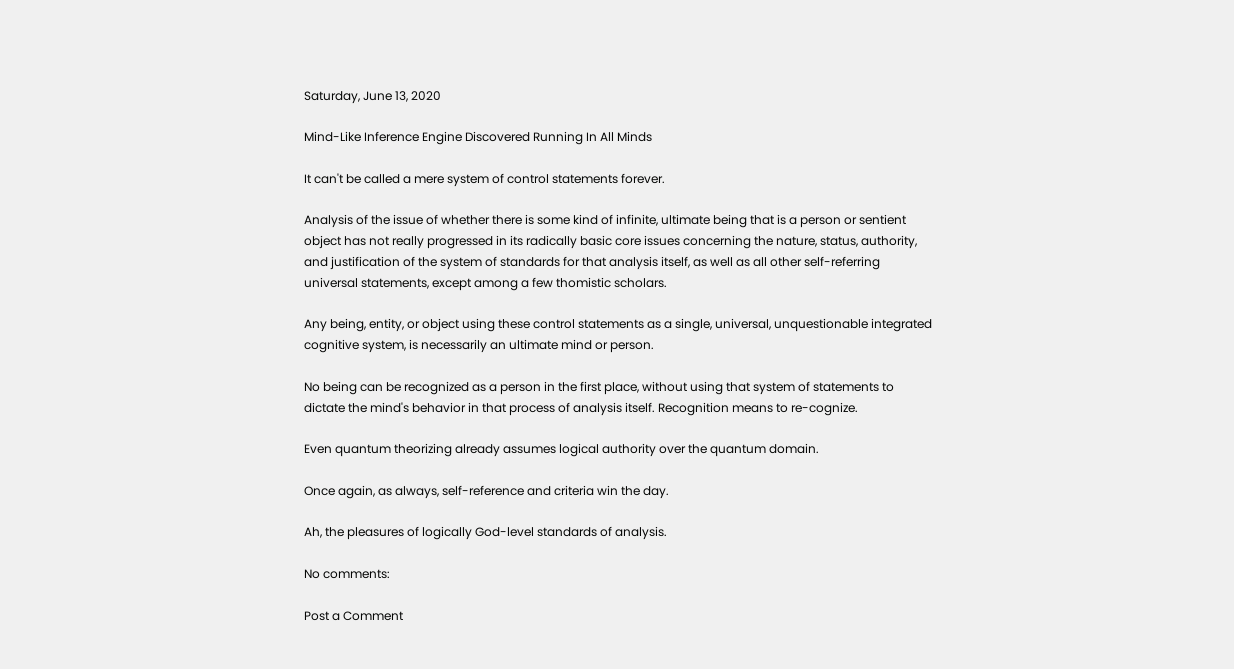Saturday, June 13, 2020

Mind-Like Inference Engine Discovered Running In All Minds

It can't be called a mere system of control statements forever.

Analysis of the issue of whether there is some kind of infinite, ultimate being that is a person or sentient object has not really progressed in its radically basic core issues concerning the nature, status, authority, and justification of the system of standards for that analysis itself, as well as all other self-referring universal statements, except among a few thomistic scholars.

Any being, entity, or object using these control statements as a single, universal, unquestionable integrated cognitive system, is necessarily an ultimate mind or person.

No being can be recognized as a person in the first place, without using that system of statements to dictate the mind's behavior in that process of analysis itself. Recognition means to re-cognize.

Even quantum theorizing already assumes logical authority over the quantum domain.

Once again, as always, self-reference and criteria win the day.

Ah, the pleasures of logically God-level standards of analysis.

No comments:

Post a Comment